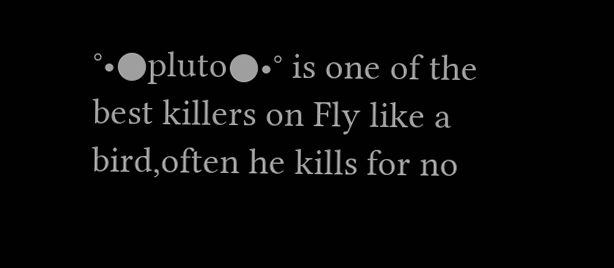°•●pluto●•° is one of the best killers on Fly like a bird,often he kills for no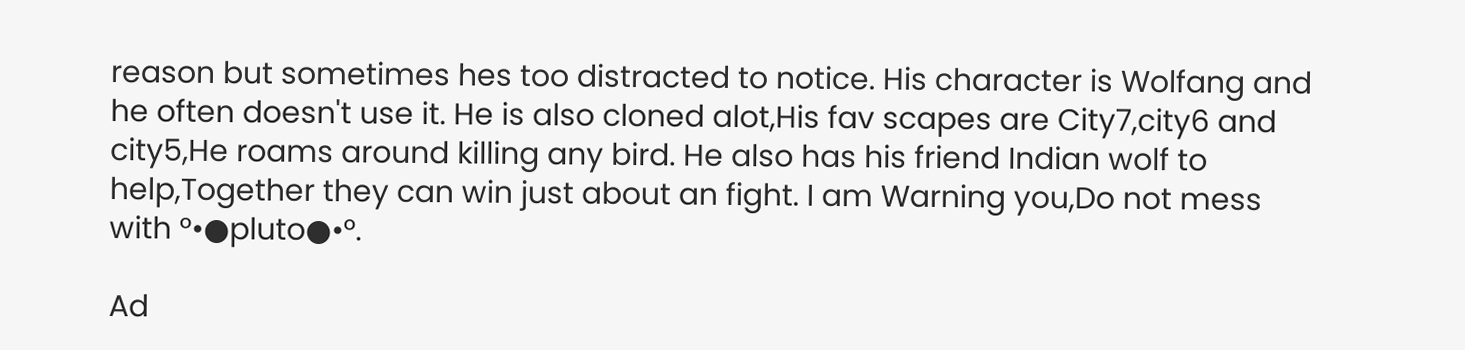reason but sometimes hes too distracted to notice. His character is Wolfang and he often doesn't use it. He is also cloned alot,His fav scapes are City7,city6 and city5,He roams around killing any bird. He also has his friend Indian wolf to help,Together they can win just about an fight. I am Warning you,Do not mess with °•●pluto●•°.

Ad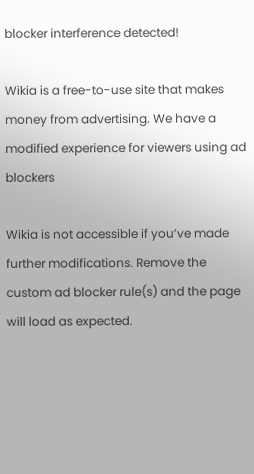blocker interference detected!

Wikia is a free-to-use site that makes money from advertising. We have a modified experience for viewers using ad blockers

Wikia is not accessible if you’ve made further modifications. Remove the custom ad blocker rule(s) and the page will load as expected.